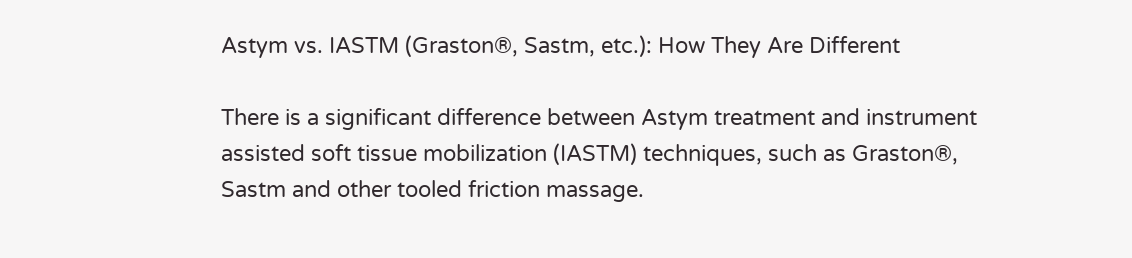Astym vs. IASTM (Graston®, Sastm, etc.): How They Are Different

There is a significant difference between Astym treatment and instrument assisted soft tissue mobilization (IASTM) techniques, such as Graston®, Sastm and other tooled friction massage.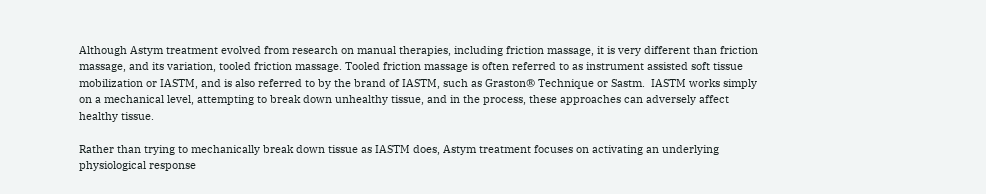Although Astym treatment evolved from research on manual therapies, including friction massage, it is very different than friction massage, and its variation, tooled friction massage. Tooled friction massage is often referred to as instrument assisted soft tissue mobilization or IASTM, and is also referred to by the brand of IASTM, such as Graston® Technique or Sastm.  IASTM works simply on a mechanical level, attempting to break down unhealthy tissue, and in the process, these approaches can adversely affect healthy tissue.

Rather than trying to mechanically break down tissue as IASTM does, Astym treatment focuses on activating an underlying physiological response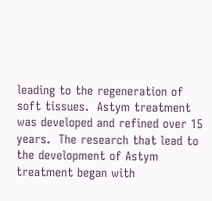leading to the regeneration of soft tissues.  Astym treatment was developed and refined over 15 years.  The research that lead to the development of Astym treatment began with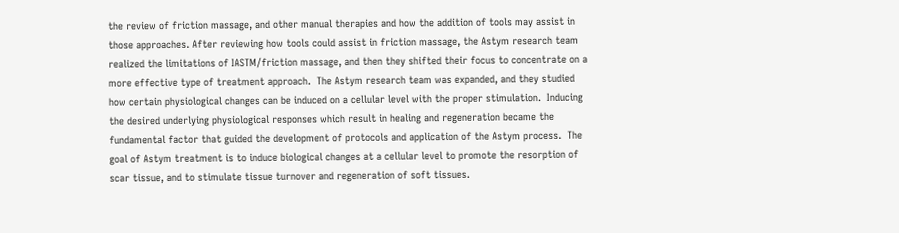the review of friction massage, and other manual therapies and how the addition of tools may assist in those approaches. After reviewing how tools could assist in friction massage, the Astym research team realized the limitations of IASTM/friction massage, and then they shifted their focus to concentrate on a more effective type of treatment approach.  The Astym research team was expanded, and they studied how certain physiological changes can be induced on a cellular level with the proper stimulation.  Inducing the desired underlying physiological responses which result in healing and regeneration became the fundamental factor that guided the development of protocols and application of the Astym process.  The goal of Astym treatment is to induce biological changes at a cellular level to promote the resorption of scar tissue, and to stimulate tissue turnover and regeneration of soft tissues.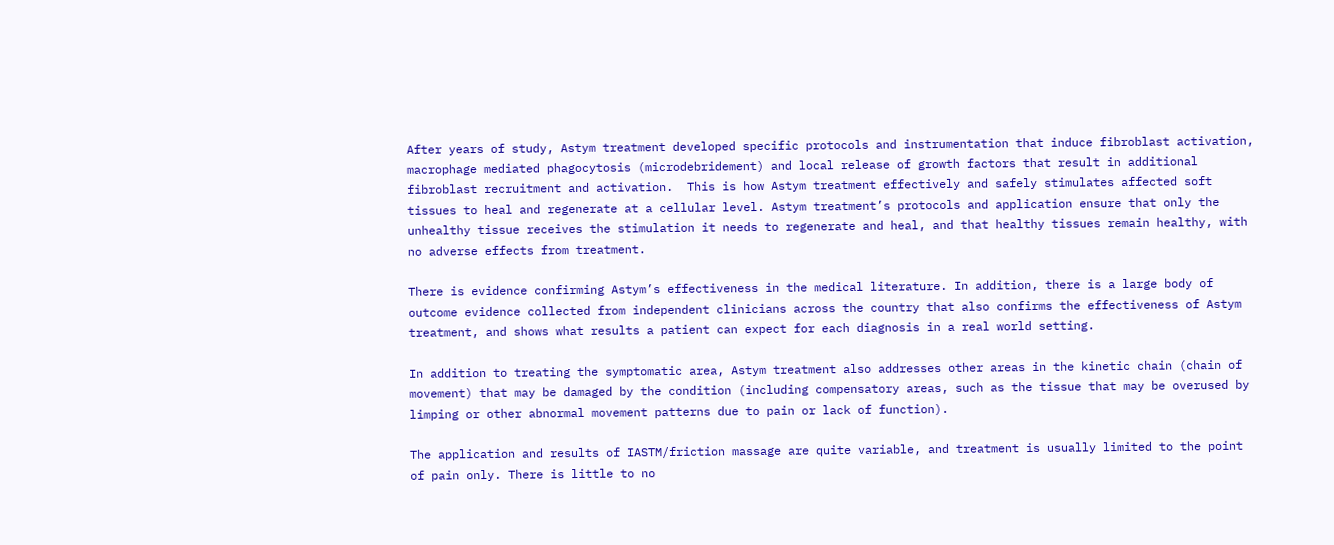After years of study, Astym treatment developed specific protocols and instrumentation that induce fibroblast activation, macrophage mediated phagocytosis (microdebridement) and local release of growth factors that result in additional fibroblast recruitment and activation.  This is how Astym treatment effectively and safely stimulates affected soft tissues to heal and regenerate at a cellular level. Astym treatment’s protocols and application ensure that only the unhealthy tissue receives the stimulation it needs to regenerate and heal, and that healthy tissues remain healthy, with no adverse effects from treatment.

There is evidence confirming Astym’s effectiveness in the medical literature. In addition, there is a large body of outcome evidence collected from independent clinicians across the country that also confirms the effectiveness of Astym treatment, and shows what results a patient can expect for each diagnosis in a real world setting.

In addition to treating the symptomatic area, Astym treatment also addresses other areas in the kinetic chain (chain of movement) that may be damaged by the condition (including compensatory areas, such as the tissue that may be overused by limping or other abnormal movement patterns due to pain or lack of function).

The application and results of IASTM/friction massage are quite variable, and treatment is usually limited to the point of pain only. There is little to no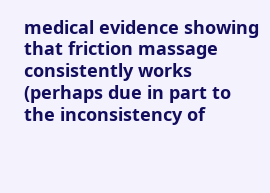medical evidence showing that friction massage consistently works (perhaps due in part to the inconsistency of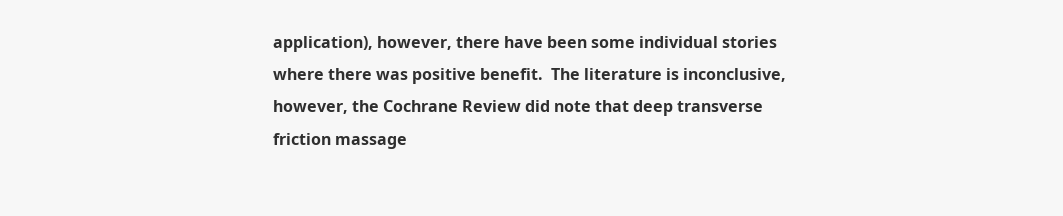application), however, there have been some individual stories where there was positive benefit.  The literature is inconclusive, however, the Cochrane Review did note that deep transverse friction massage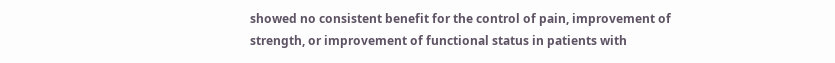showed no consistent benefit for the control of pain, improvement of strength, or improvement of functional status in patients with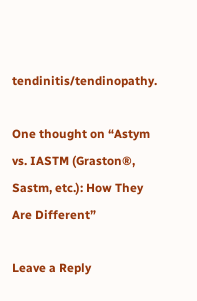tendinitis/tendinopathy.

One thought on “Astym vs. IASTM (Graston®, Sastm, etc.): How They Are Different”

Leave a Reply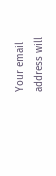Your email address will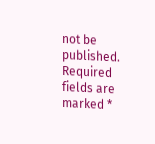not be published. Required fields are marked *